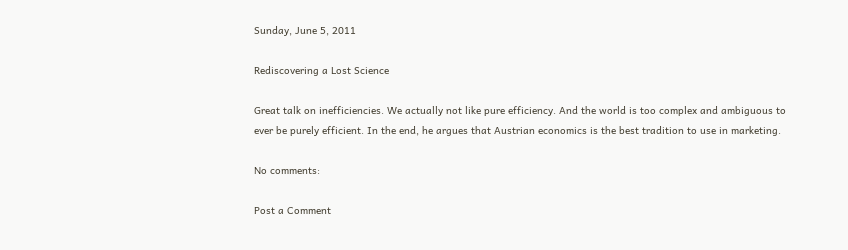Sunday, June 5, 2011

Rediscovering a Lost Science

Great talk on inefficiencies. We actually not like pure efficiency. And the world is too complex and ambiguous to ever be purely efficient. In the end, he argues that Austrian economics is the best tradition to use in marketing.

No comments:

Post a Comment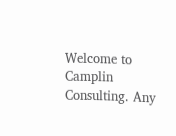Welcome to Camplin Consulting. Any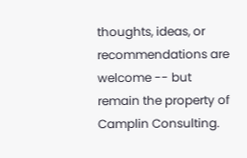thoughts, ideas, or recommendations are welcome -- but remain the property of Camplin Consulting.